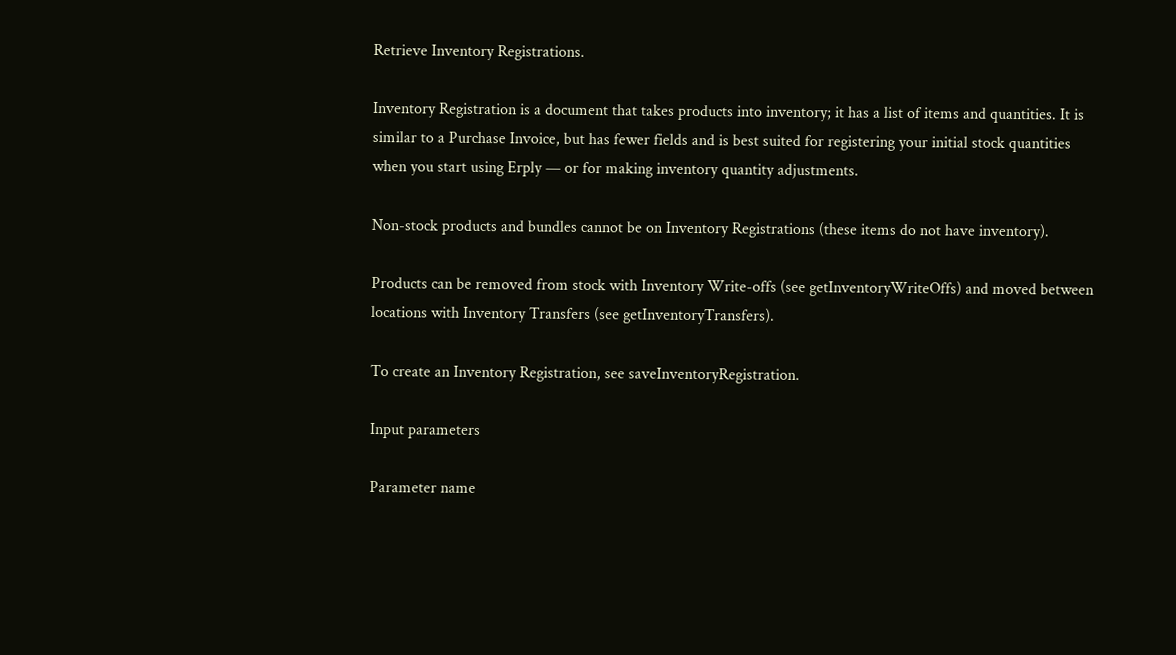Retrieve Inventory Registrations.

Inventory Registration is a document that takes products into inventory; it has a list of items and quantities. It is similar to a Purchase Invoice, but has fewer fields and is best suited for registering your initial stock quantities when you start using Erply — or for making inventory quantity adjustments.

Non-stock products and bundles cannot be on Inventory Registrations (these items do not have inventory).

Products can be removed from stock with Inventory Write-offs (see getInventoryWriteOffs) and moved between locations with Inventory Transfers (see getInventoryTransfers).

To create an Inventory Registration, see saveInventoryRegistration.

Input parameters

Parameter name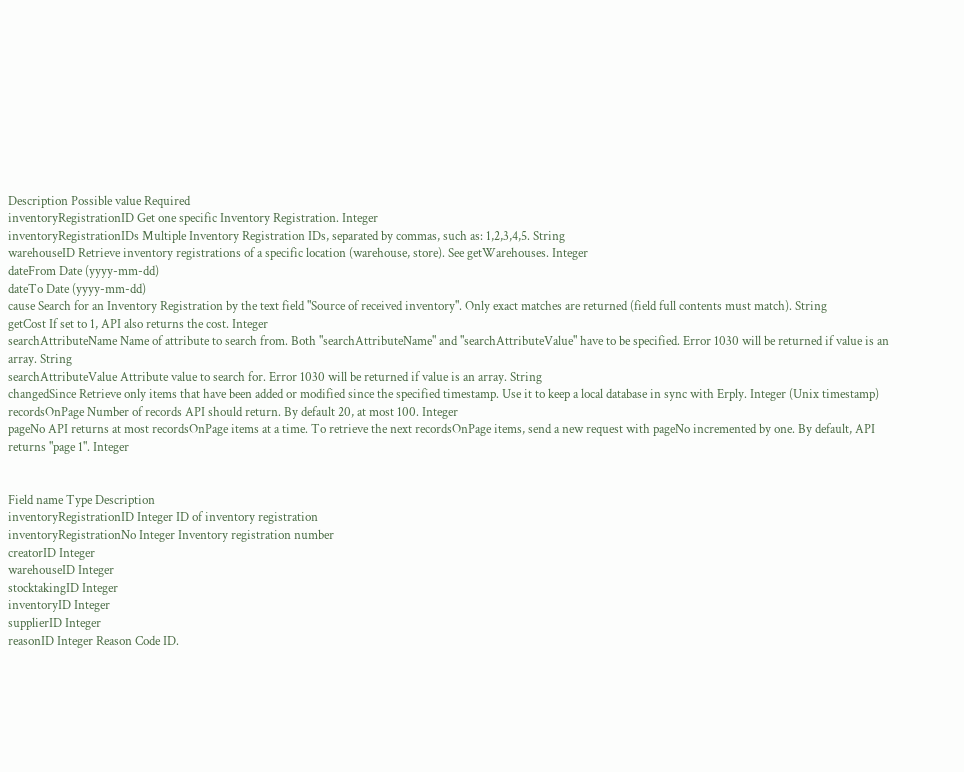Description Possible value Required
inventoryRegistrationID Get one specific Inventory Registration. Integer
inventoryRegistrationIDs Multiple Inventory Registration IDs, separated by commas, such as: 1,2,3,4,5. String
warehouseID Retrieve inventory registrations of a specific location (warehouse, store). See getWarehouses. Integer
dateFrom Date (yyyy-mm-dd)
dateTo Date (yyyy-mm-dd)
cause Search for an Inventory Registration by the text field "Source of received inventory". Only exact matches are returned (field full contents must match). String
getCost If set to 1, API also returns the cost. Integer
searchAttributeName Name of attribute to search from. Both "searchAttributeName" and "searchAttributeValue" have to be specified. Error 1030 will be returned if value is an array. String
searchAttributeValue Attribute value to search for. Error 1030 will be returned if value is an array. String
changedSince Retrieve only items that have been added or modified since the specified timestamp. Use it to keep a local database in sync with Erply. Integer (Unix timestamp)
recordsOnPage Number of records API should return. By default 20, at most 100. Integer
pageNo API returns at most recordsOnPage items at a time. To retrieve the next recordsOnPage items, send a new request with pageNo incremented by one. By default, API returns "page 1". Integer


Field name Type Description
inventoryRegistrationID Integer ID of inventory registration
inventoryRegistrationNo Integer Inventory registration number
creatorID Integer
warehouseID Integer
stocktakingID Integer
inventoryID Integer
supplierID Integer
reasonID Integer Reason Code ID.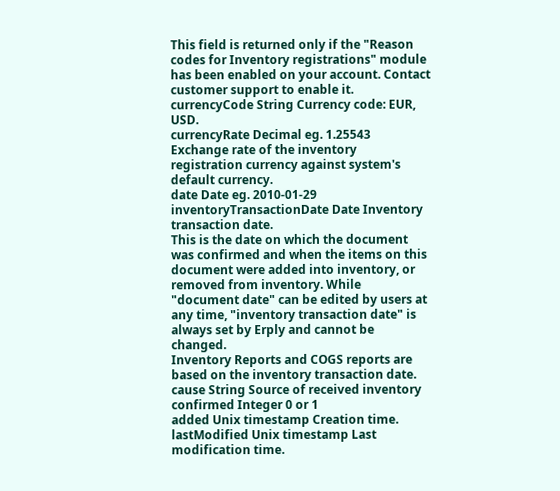This field is returned only if the "Reason codes for Inventory registrations" module has been enabled on your account. Contact customer support to enable it.
currencyCode String Currency code: EUR, USD.
currencyRate Decimal eg. 1.25543
Exchange rate of the inventory registration currency against system's default currency.
date Date eg. 2010-01-29
inventoryTransactionDate Date Inventory transaction date.
This is the date on which the document was confirmed and when the items on this document were added into inventory, or removed from inventory. While "document date" can be edited by users at any time, "inventory transaction date" is always set by Erply and cannot be changed.
Inventory Reports and COGS reports are based on the inventory transaction date.
cause String Source of received inventory
confirmed Integer 0 or 1
added Unix timestamp Creation time.
lastModified Unix timestamp Last modification time.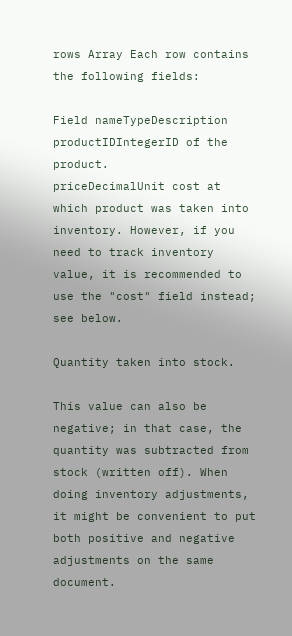rows Array Each row contains the following fields:

Field nameTypeDescription
productIDIntegerID of the product.
priceDecimalUnit cost at which product was taken into inventory. However, if you need to track inventory value, it is recommended to use the "cost" field instead; see below.

Quantity taken into stock.

This value can also be negative; in that case, the quantity was subtracted from stock (written off). When doing inventory adjustments, it might be convenient to put both positive and negative adjustments on the same document.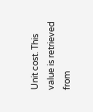Unit cost. This value is retrieved from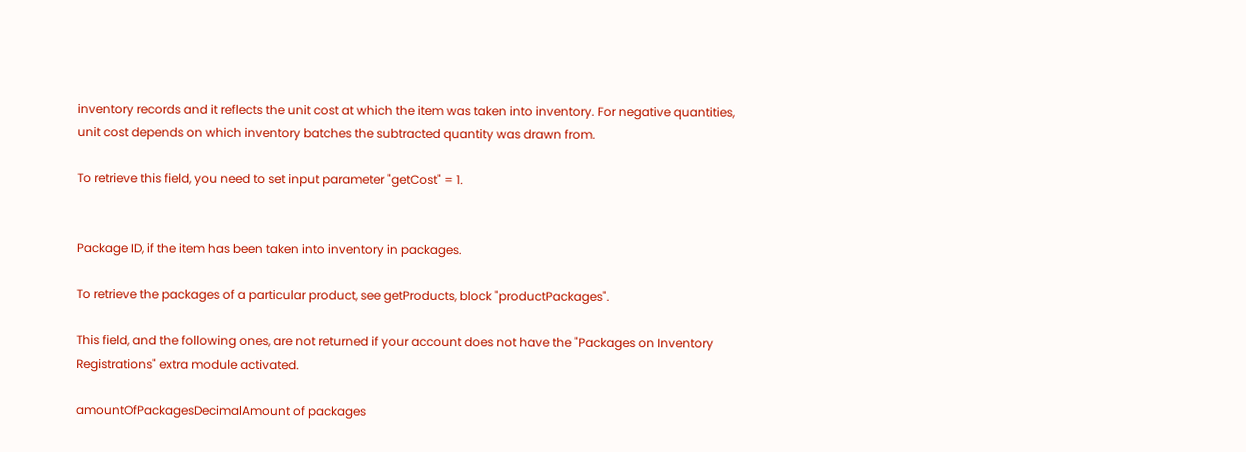inventory records and it reflects the unit cost at which the item was taken into inventory. For negative quantities, unit cost depends on which inventory batches the subtracted quantity was drawn from.

To retrieve this field, you need to set input parameter "getCost" = 1.


Package ID, if the item has been taken into inventory in packages.

To retrieve the packages of a particular product, see getProducts, block "productPackages".

This field, and the following ones, are not returned if your account does not have the "Packages on Inventory Registrations" extra module activated.

amountOfPackagesDecimalAmount of packages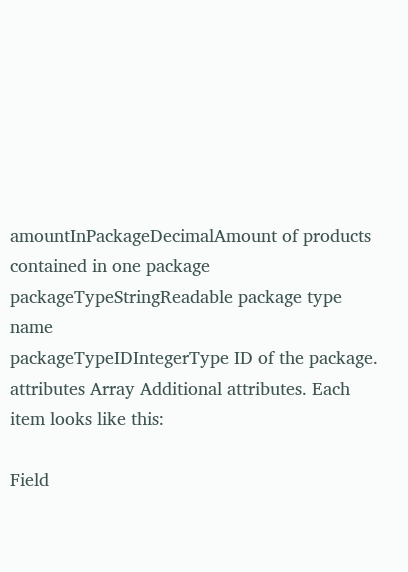amountInPackageDecimalAmount of products contained in one package
packageTypeStringReadable package type name
packageTypeIDIntegerType ID of the package.
attributes Array Additional attributes. Each item looks like this:

Field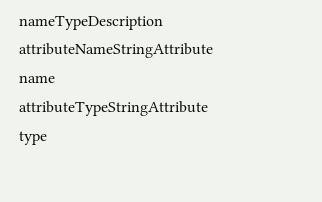nameTypeDescription
attributeNameStringAttribute name
attributeTypeStringAttribute type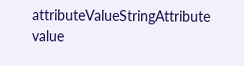attributeValueStringAttribute value